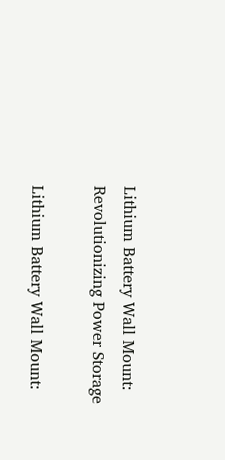Lithium Battery Wall Mount: Revolutionizing Power Storage

Lithium Battery Wall Mount: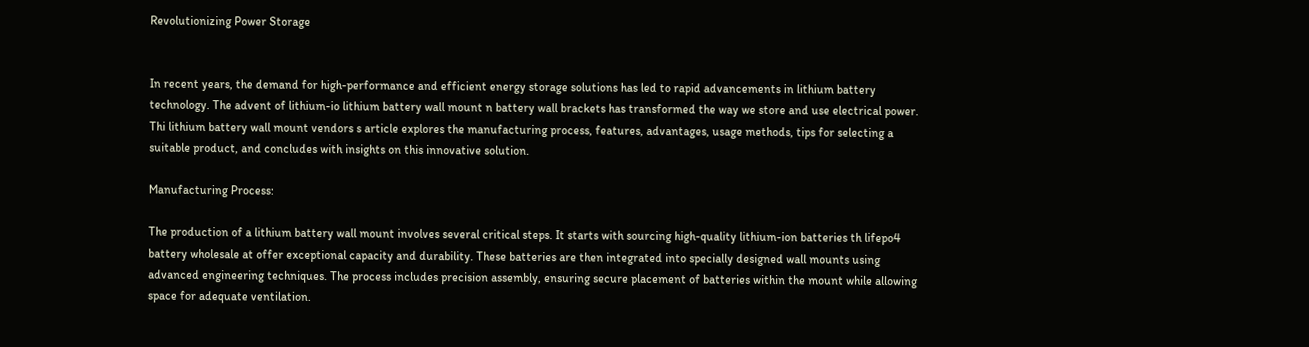Revolutionizing Power Storage


In recent years, the demand for high-performance and efficient energy storage solutions has led to rapid advancements in lithium battery technology. The advent of lithium-io lithium battery wall mount n battery wall brackets has transformed the way we store and use electrical power. Thi lithium battery wall mount vendors s article explores the manufacturing process, features, advantages, usage methods, tips for selecting a suitable product, and concludes with insights on this innovative solution.

Manufacturing Process:

The production of a lithium battery wall mount involves several critical steps. It starts with sourcing high-quality lithium-ion batteries th lifepo4 battery wholesale at offer exceptional capacity and durability. These batteries are then integrated into specially designed wall mounts using advanced engineering techniques. The process includes precision assembly, ensuring secure placement of batteries within the mount while allowing space for adequate ventilation.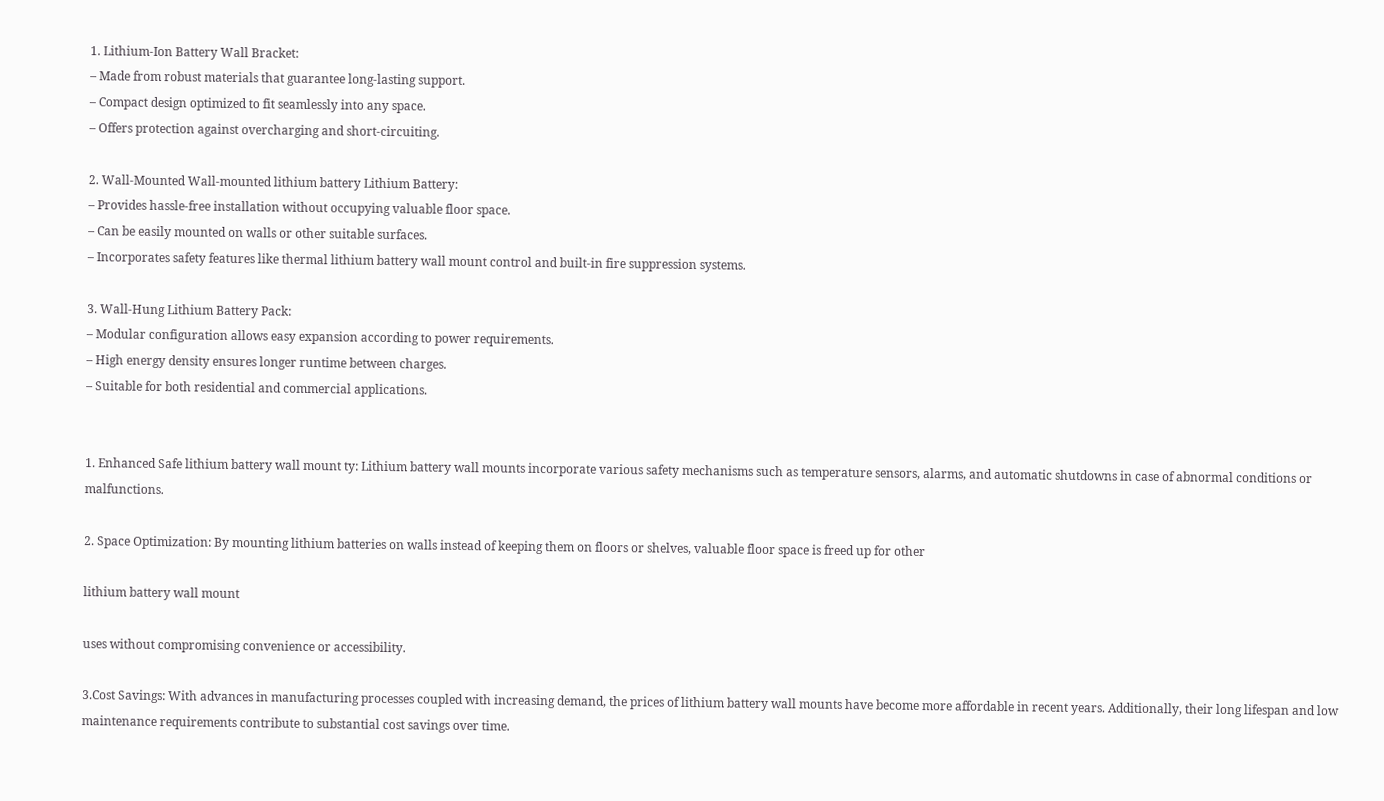1. Lithium-Ion Battery Wall Bracket:
– Made from robust materials that guarantee long-lasting support.
– Compact design optimized to fit seamlessly into any space.
– Offers protection against overcharging and short-circuiting.

2. Wall-Mounted Wall-mounted lithium battery Lithium Battery:
– Provides hassle-free installation without occupying valuable floor space.
– Can be easily mounted on walls or other suitable surfaces.
– Incorporates safety features like thermal lithium battery wall mount control and built-in fire suppression systems.

3. Wall-Hung Lithium Battery Pack:
– Modular configuration allows easy expansion according to power requirements.
– High energy density ensures longer runtime between charges.
– Suitable for both residential and commercial applications.


1. Enhanced Safe lithium battery wall mount ty: Lithium battery wall mounts incorporate various safety mechanisms such as temperature sensors, alarms, and automatic shutdowns in case of abnormal conditions or malfunctions.

2. Space Optimization: By mounting lithium batteries on walls instead of keeping them on floors or shelves, valuable floor space is freed up for other

lithium battery wall mount

uses without compromising convenience or accessibility.

3.Cost Savings: With advances in manufacturing processes coupled with increasing demand, the prices of lithium battery wall mounts have become more affordable in recent years. Additionally, their long lifespan and low maintenance requirements contribute to substantial cost savings over time.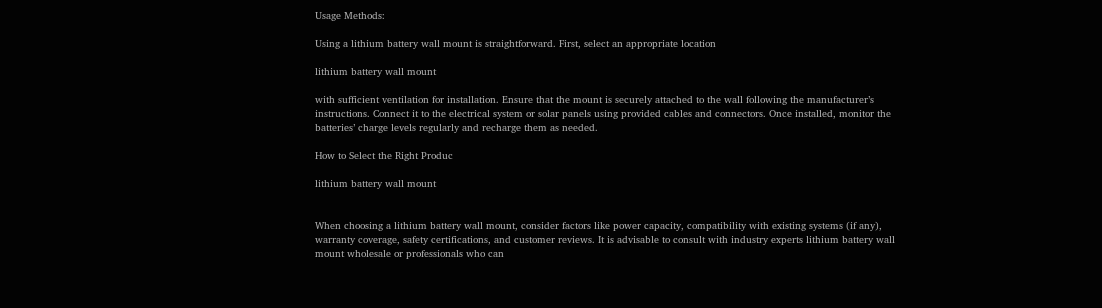Usage Methods:

Using a lithium battery wall mount is straightforward. First, select an appropriate location

lithium battery wall mount

with sufficient ventilation for installation. Ensure that the mount is securely attached to the wall following the manufacturer’s instructions. Connect it to the electrical system or solar panels using provided cables and connectors. Once installed, monitor the batteries’ charge levels regularly and recharge them as needed.

How to Select the Right Produc

lithium battery wall mount


When choosing a lithium battery wall mount, consider factors like power capacity, compatibility with existing systems (if any), warranty coverage, safety certifications, and customer reviews. It is advisable to consult with industry experts lithium battery wall mount wholesale or professionals who can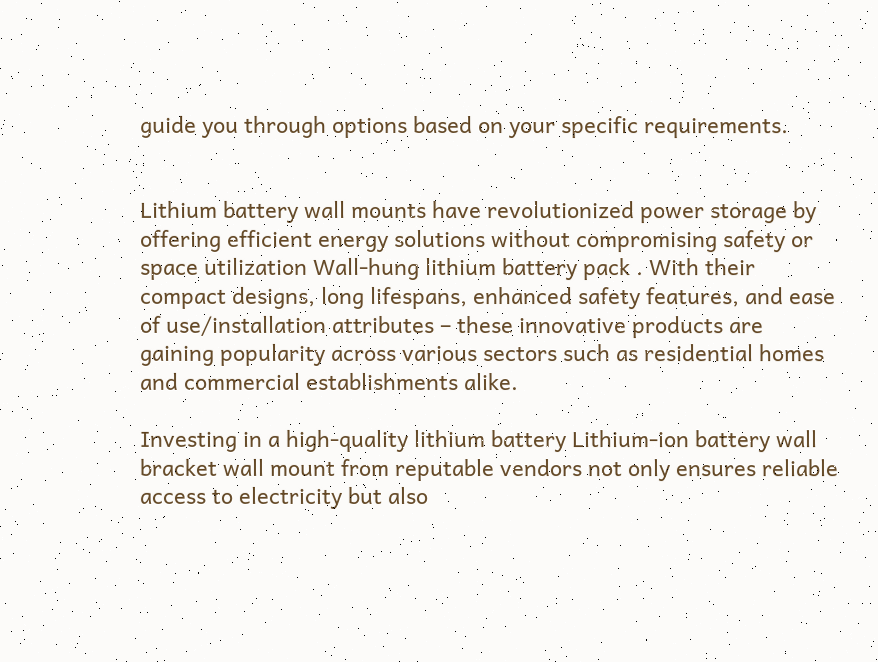guide you through options based on your specific requirements.


Lithium battery wall mounts have revolutionized power storage by offering efficient energy solutions without compromising safety or space utilization Wall-hung lithium battery pack . With their compact designs, long lifespans, enhanced safety features, and ease of use/installation attributes – these innovative products are gaining popularity across various sectors such as residential homes and commercial establishments alike.

Investing in a high-quality lithium battery Lithium-ion battery wall bracket wall mount from reputable vendors not only ensures reliable access to electricity but also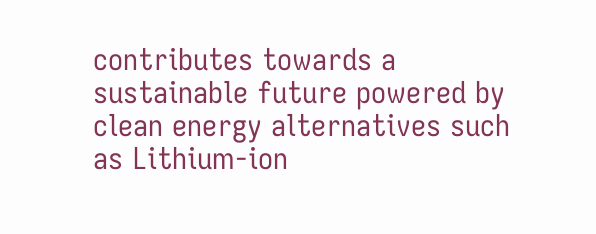contributes towards a sustainable future powered by clean energy alternatives such as Lithium-ion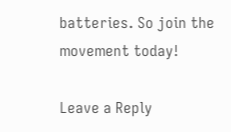batteries. So join the movement today!

Leave a Reply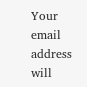Your email address will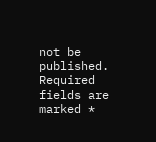not be published. Required fields are marked *